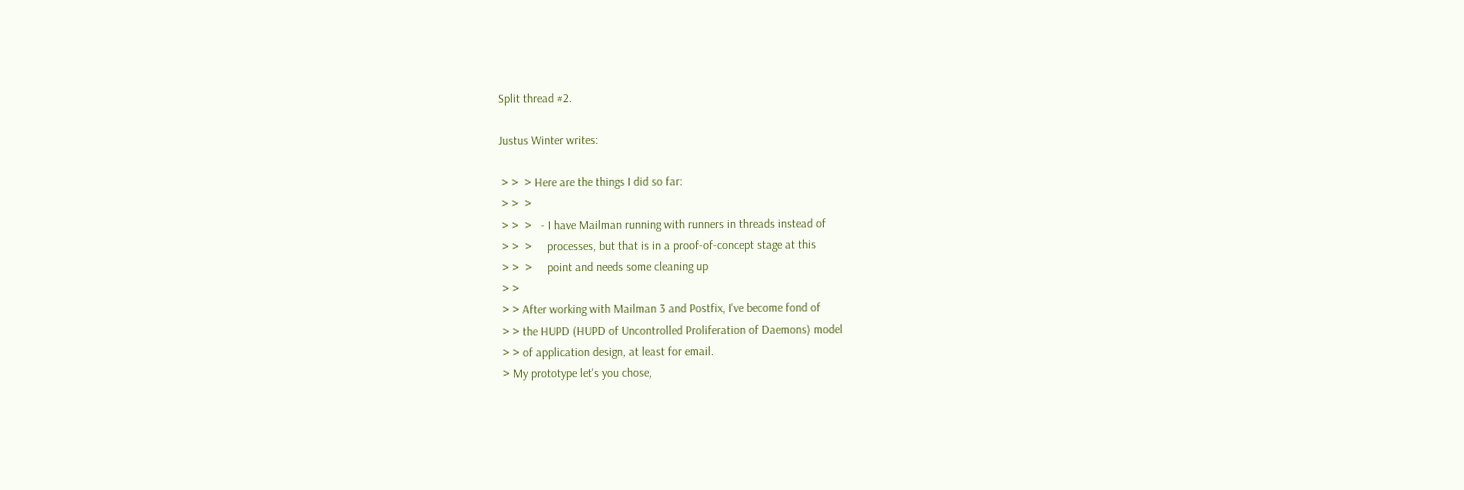Split thread #2.

Justus Winter writes:

 > >  > Here are the things I did so far:
 > >  >
 > >  >   - I have Mailman running with runners in threads instead of
 > >  >     processes, but that is in a proof-of-concept stage at this
 > >  >     point and needs some cleaning up
 > >
 > > After working with Mailman 3 and Postfix, I've become fond of
 > > the HUPD (HUPD of Uncontrolled Proliferation of Daemons) model
 > > of application design, at least for email.
 > My prototype let's you chose,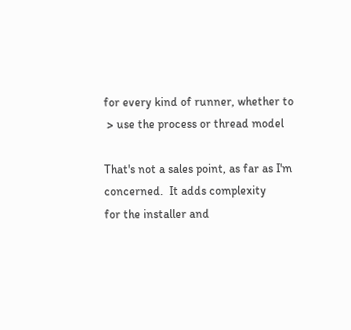for every kind of runner, whether to
 > use the process or thread model

That's not a sales point, as far as I'm concerned.  It adds complexity
for the installer and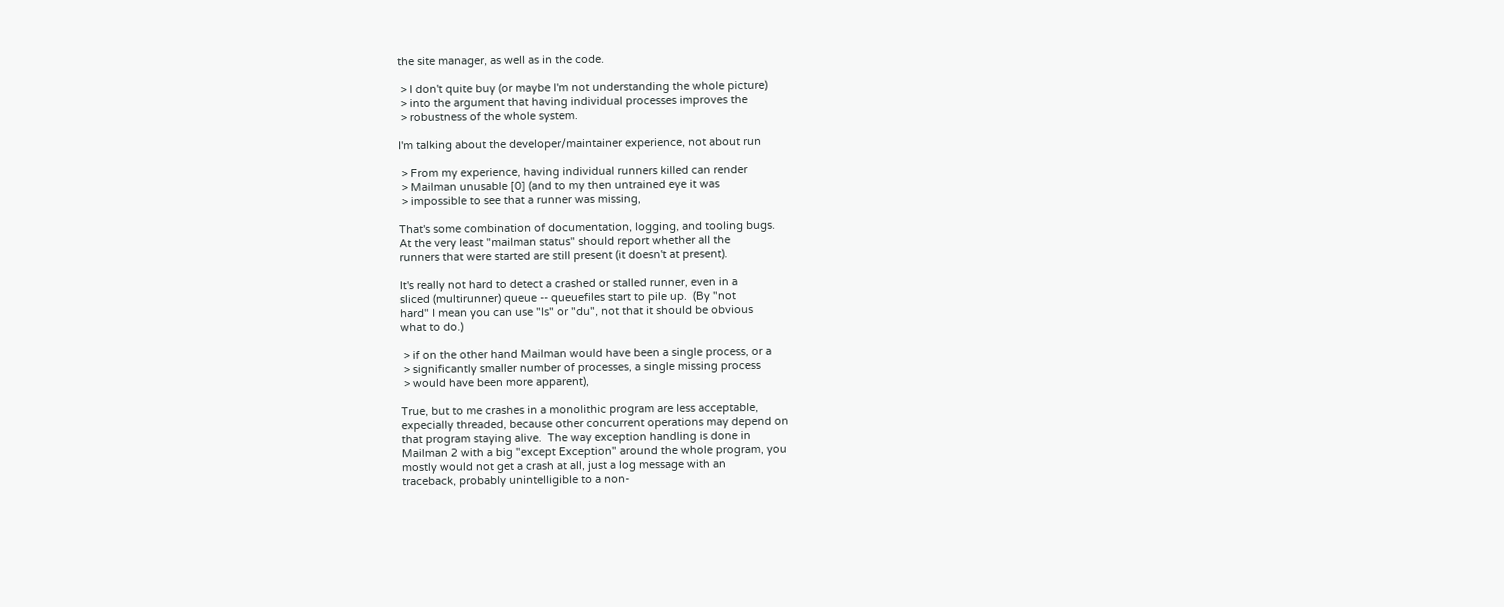the site manager, as well as in the code.

 > I don't quite buy (or maybe I'm not understanding the whole picture)
 > into the argument that having individual processes improves the
 > robustness of the whole system.

I'm talking about the developer/maintainer experience, not about run

 > From my experience, having individual runners killed can render
 > Mailman unusable [0] (and to my then untrained eye it was
 > impossible to see that a runner was missing,

That's some combination of documentation, logging, and tooling bugs.
At the very least "mailman status" should report whether all the
runners that were started are still present (it doesn't at present).

It's really not hard to detect a crashed or stalled runner, even in a
sliced (multirunner) queue -- queuefiles start to pile up.  (By "not
hard" I mean you can use "ls" or "du", not that it should be obvious
what to do.)

 > if on the other hand Mailman would have been a single process, or a
 > significantly smaller number of processes, a single missing process
 > would have been more apparent),

True, but to me crashes in a monolithic program are less acceptable,
expecially threaded, because other concurrent operations may depend on
that program staying alive.  The way exception handling is done in
Mailman 2 with a big "except Exception" around the whole program, you
mostly would not get a crash at all, just a log message with an
traceback, probably unintelligible to a non-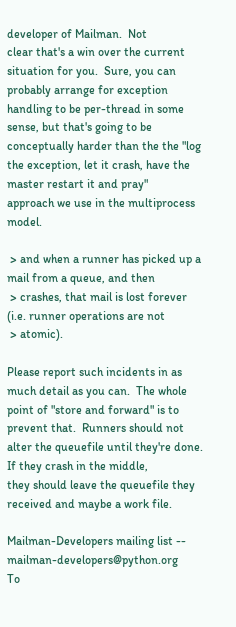developer of Mailman.  Not
clear that's a win over the current situation for you.  Sure, you can
probably arrange for exception handling to be per-thread in some
sense, but that's going to be conceptually harder than the the "log
the exception, let it crash, have the master restart it and pray"
approach we use in the multiprocess model.

 > and when a runner has picked up a mail from a queue, and then
 > crashes, that mail is lost forever (i.e. runner operations are not
 > atomic).

Please report such incidents in as much detail as you can.  The whole
point of "store and forward" is to prevent that.  Runners should not
alter the queuefile until they're done.  If they crash in the middle,
they should leave the queuefile they received and maybe a work file.

Mailman-Developers mailing list -- mailman-developers@python.org
To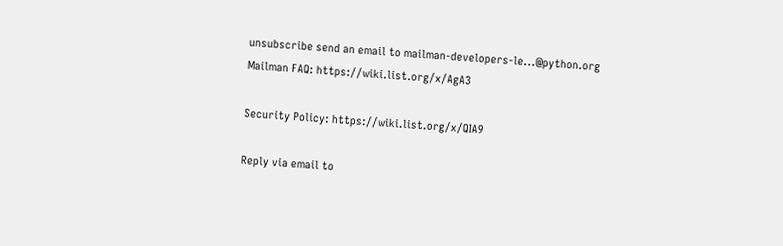unsubscribe send an email to mailman-developers-le...@python.org
Mailman FAQ: https://wiki.list.org/x/AgA3

Security Policy: https://wiki.list.org/x/QIA9

Reply via email to